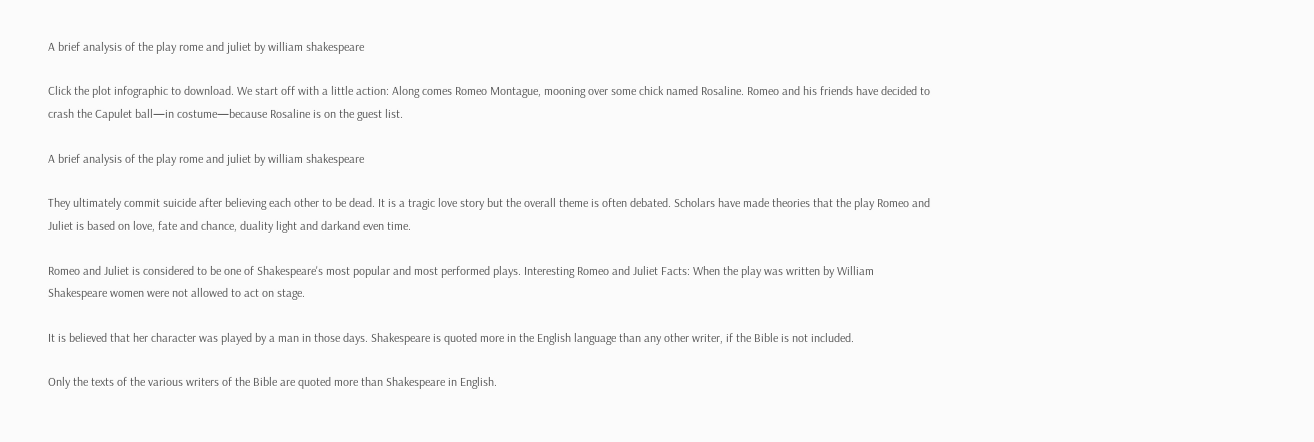A brief analysis of the play rome and juliet by william shakespeare

Click the plot infographic to download. We start off with a little action: Along comes Romeo Montague, mooning over some chick named Rosaline. Romeo and his friends have decided to crash the Capulet ball—in costume—because Rosaline is on the guest list.

A brief analysis of the play rome and juliet by william shakespeare

They ultimately commit suicide after believing each other to be dead. It is a tragic love story but the overall theme is often debated. Scholars have made theories that the play Romeo and Juliet is based on love, fate and chance, duality light and darkand even time.

Romeo and Juliet is considered to be one of Shakespeare's most popular and most performed plays. Interesting Romeo and Juliet Facts: When the play was written by William Shakespeare women were not allowed to act on stage.

It is believed that her character was played by a man in those days. Shakespeare is quoted more in the English language than any other writer, if the Bible is not included.

Only the texts of the various writers of the Bible are quoted more than Shakespeare in English.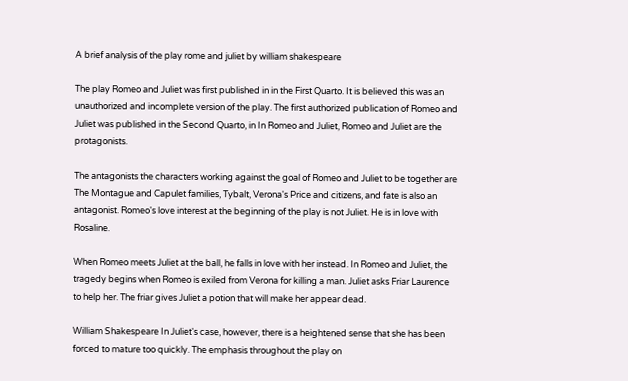A brief analysis of the play rome and juliet by william shakespeare

The play Romeo and Juliet was first published in in the First Quarto. It is believed this was an unauthorized and incomplete version of the play. The first authorized publication of Romeo and Juliet was published in the Second Quarto, in In Romeo and Juliet, Romeo and Juliet are the protagonists.

The antagonists the characters working against the goal of Romeo and Juliet to be together are The Montague and Capulet families, Tybalt, Verona's Price and citizens, and fate is also an antagonist. Romeo's love interest at the beginning of the play is not Juliet. He is in love with Rosaline.

When Romeo meets Juliet at the ball, he falls in love with her instead. In Romeo and Juliet, the tragedy begins when Romeo is exiled from Verona for killing a man. Juliet asks Friar Laurence to help her. The friar gives Juliet a potion that will make her appear dead.

William Shakespeare In Juliet's case, however, there is a heightened sense that she has been forced to mature too quickly. The emphasis throughout the play on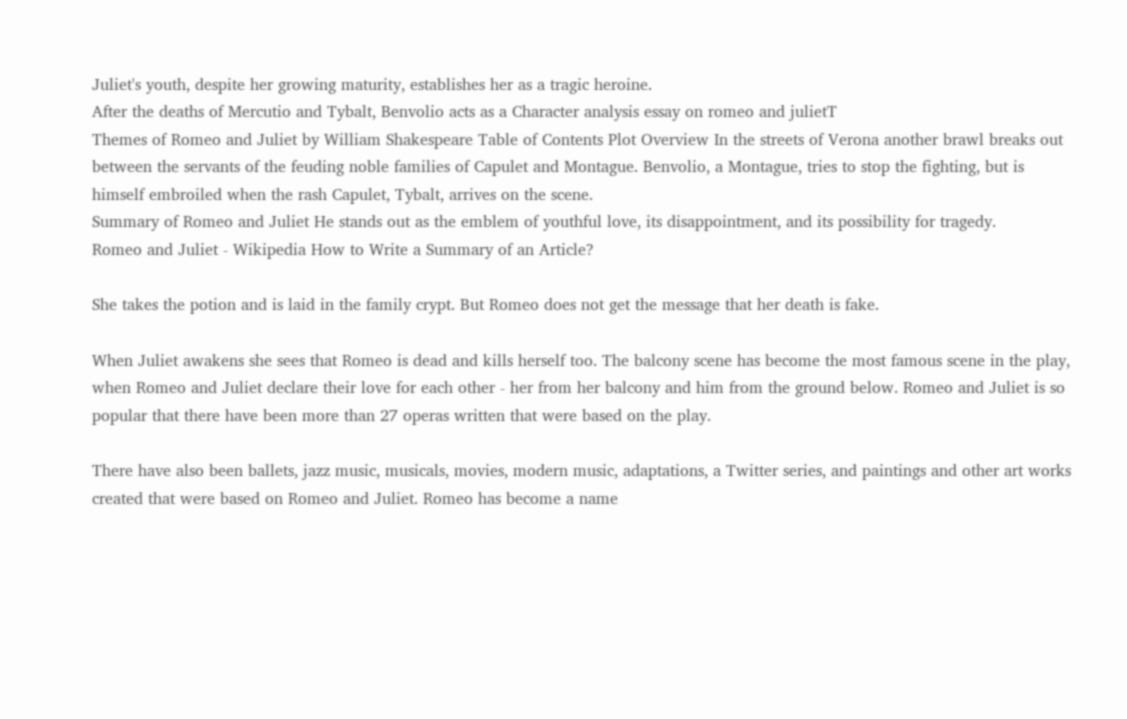Juliet's youth, despite her growing maturity, establishes her as a tragic heroine.
After the deaths of Mercutio and Tybalt, Benvolio acts as a Character analysis essay on romeo and julietT
Themes of Romeo and Juliet by William Shakespeare Table of Contents Plot Overview In the streets of Verona another brawl breaks out between the servants of the feuding noble families of Capulet and Montague. Benvolio, a Montague, tries to stop the fighting, but is himself embroiled when the rash Capulet, Tybalt, arrives on the scene.
Summary of Romeo and Juliet He stands out as the emblem of youthful love, its disappointment, and its possibility for tragedy.
Romeo and Juliet - Wikipedia How to Write a Summary of an Article?

She takes the potion and is laid in the family crypt. But Romeo does not get the message that her death is fake.

When Juliet awakens she sees that Romeo is dead and kills herself too. The balcony scene has become the most famous scene in the play, when Romeo and Juliet declare their love for each other - her from her balcony and him from the ground below. Romeo and Juliet is so popular that there have been more than 27 operas written that were based on the play.

There have also been ballets, jazz music, musicals, movies, modern music, adaptations, a Twitter series, and paintings and other art works created that were based on Romeo and Juliet. Romeo has become a name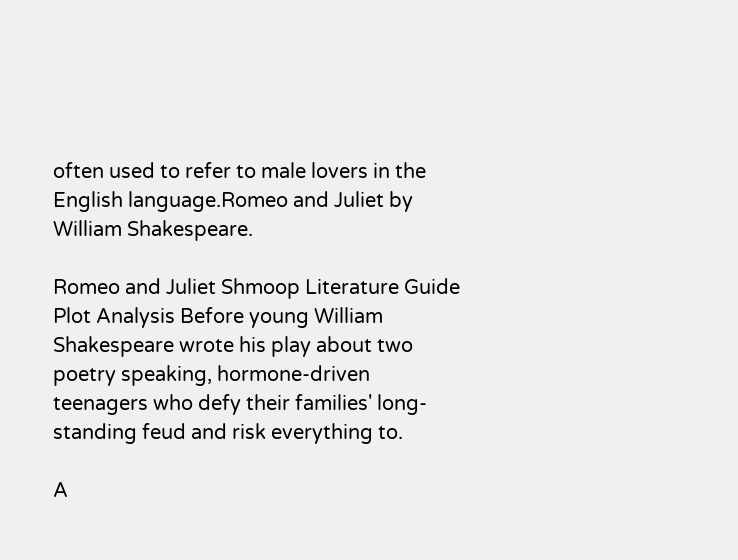often used to refer to male lovers in the English language.Romeo and Juliet by William Shakespeare.

Romeo and Juliet Shmoop Literature Guide Plot Analysis Before young William Shakespeare wrote his play about two poetry speaking, hormone-driven teenagers who defy their families' long-standing feud and risk everything to.

A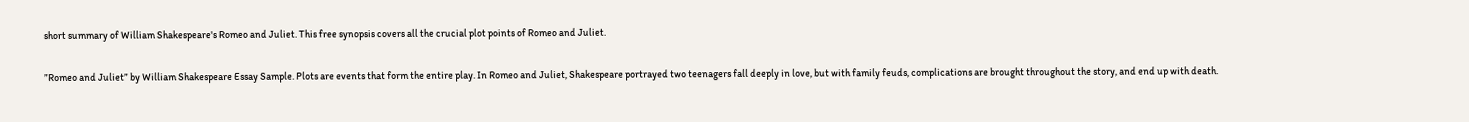short summary of William Shakespeare's Romeo and Juliet. This free synopsis covers all the crucial plot points of Romeo and Juliet.

”Romeo and Juliet” by William Shakespeare Essay Sample. Plots are events that form the entire play. In Romeo and Juliet, Shakespeare portrayed two teenagers fall deeply in love, but with family feuds, complications are brought throughout the story, and end up with death.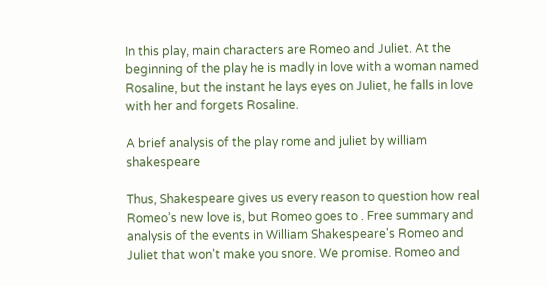In this play, main characters are Romeo and Juliet. At the beginning of the play he is madly in love with a woman named Rosaline, but the instant he lays eyes on Juliet, he falls in love with her and forgets Rosaline.

A brief analysis of the play rome and juliet by william shakespeare

Thus, Shakespeare gives us every reason to question how real Romeo’s new love is, but Romeo goes to . Free summary and analysis of the events in William Shakespeare's Romeo and Juliet that won't make you snore. We promise. Romeo and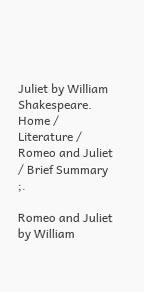Juliet by William Shakespeare. Home / Literature / Romeo and Juliet / Brief Summary ;.

Romeo and Juliet by William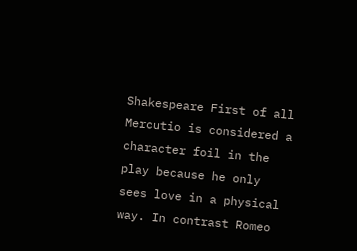Shakespeare First of all Mercutio is considered a character foil in the play because he only sees love in a physical way. In contrast Romeo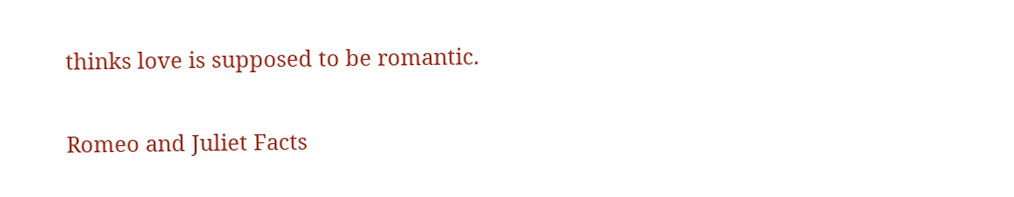thinks love is supposed to be romantic.

Romeo and Juliet Facts